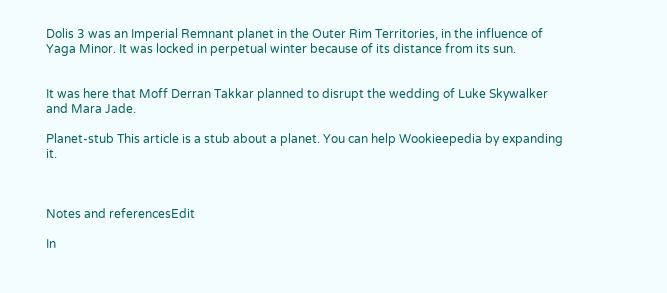Dolis 3 was an Imperial Remnant planet in the Outer Rim Territories, in the influence of Yaga Minor. It was locked in perpetual winter because of its distance from its sun.


It was here that Moff Derran Takkar planned to disrupt the wedding of Luke Skywalker and Mara Jade.

Planet-stub This article is a stub about a planet. You can help Wookieepedia by expanding it.



Notes and referencesEdit

In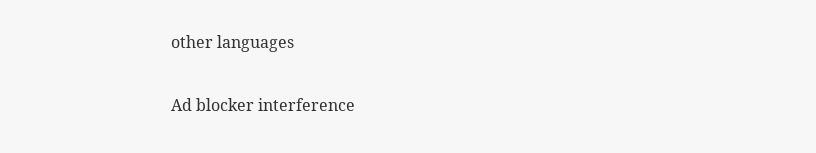other languages

Ad blocker interference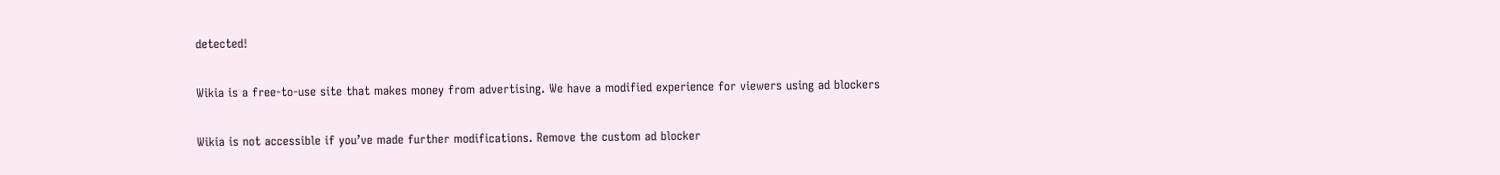detected!

Wikia is a free-to-use site that makes money from advertising. We have a modified experience for viewers using ad blockers

Wikia is not accessible if you’ve made further modifications. Remove the custom ad blocker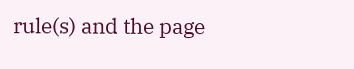rule(s) and the page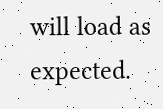will load as expected.